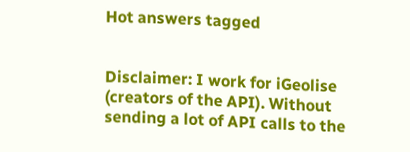Hot answers tagged


Disclaimer: I work for iGeolise (creators of the API). Without sending a lot of API calls to the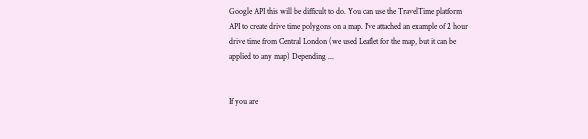Google API this will be difficult to do. You can use the TravelTime platform API to create drive time polygons on a map. I've attached an example of 2 hour drive time from Central London (we used Leaflet for the map, but it can be applied to any map) Depending ...


If you are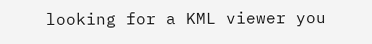looking for a KML viewer you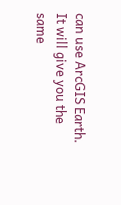can use ArcGIS Earth. It will give you the same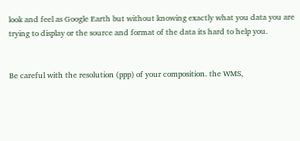look and feel as Google Earth but without knowing exactly what you data you are trying to display or the source and format of the data its hard to help you.


Be careful with the resolution (ppp) of your composition. the WMS,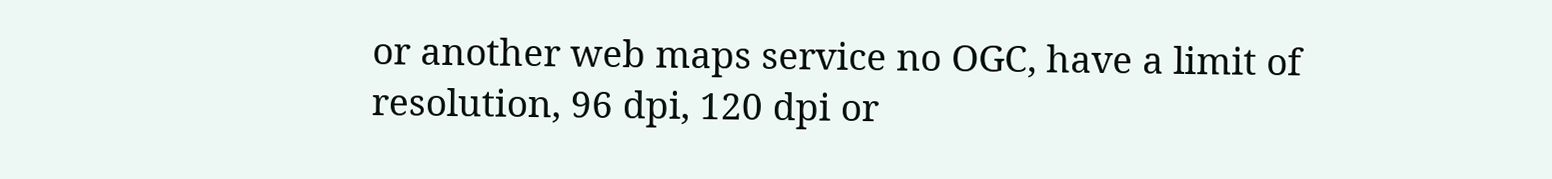or another web maps service no OGC, have a limit of resolution, 96 dpi, 120 dpi or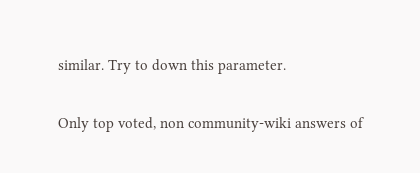similar. Try to down this parameter.

Only top voted, non community-wiki answers of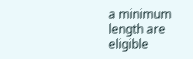a minimum length are eligible